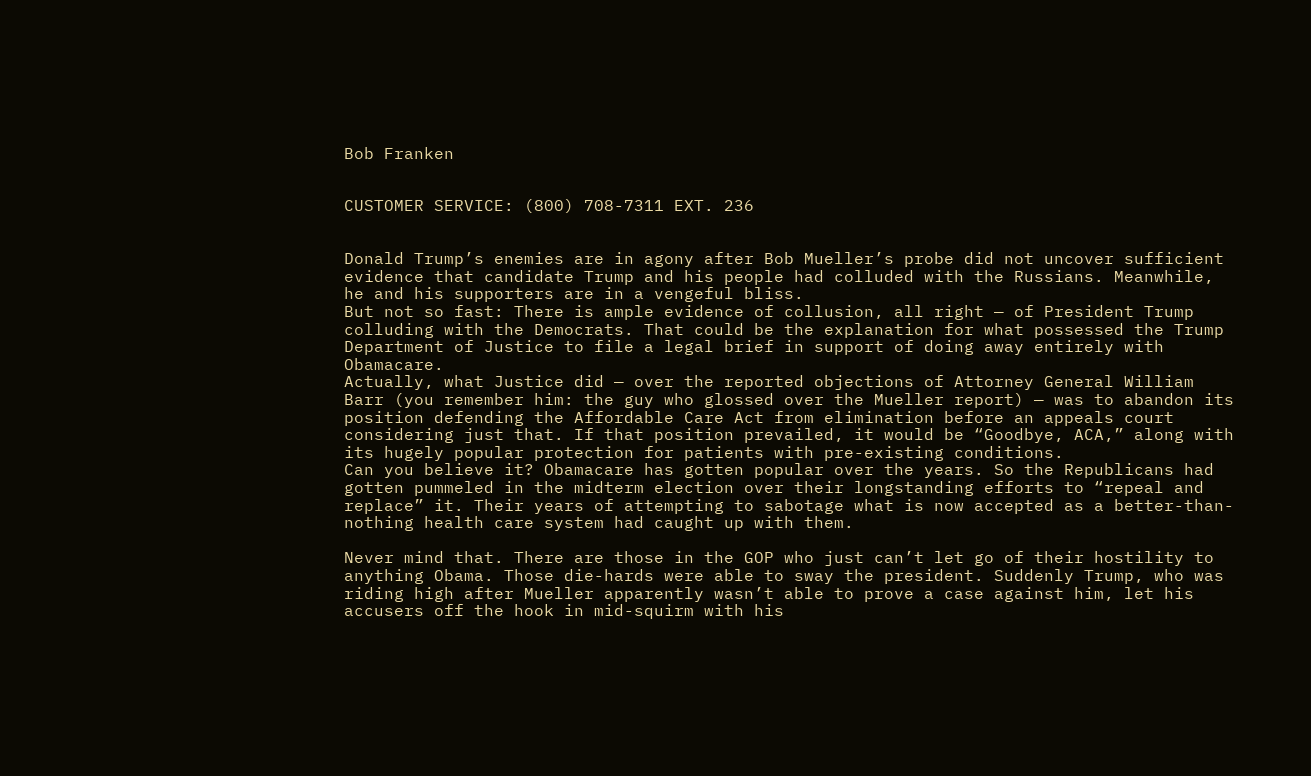Bob Franken


CUSTOMER SERVICE: (800) 708-7311 EXT. 236


Donald Trump’s enemies are in agony after Bob Mueller’s probe did not uncover sufficient evidence that candidate Trump and his people had colluded with the Russians. Meanwhile, he and his supporters are in a vengeful bliss.
But not so fast: There is ample evidence of collusion, all right — of President Trump colluding with the Democrats. That could be the explanation for what possessed the Trump Department of Justice to file a legal brief in support of doing away entirely with Obamacare.
Actually, what Justice did — over the reported objections of Attorney General William Barr (you remember him: the guy who glossed over the Mueller report) — was to abandon its position defending the Affordable Care Act from elimination before an appeals court considering just that. If that position prevailed, it would be “Goodbye, ACA,” along with its hugely popular protection for patients with pre-existing conditions.
Can you believe it? Obamacare has gotten popular over the years. So the Republicans had gotten pummeled in the midterm election over their longstanding efforts to “repeal and replace” it. Their years of attempting to sabotage what is now accepted as a better-than-nothing health care system had caught up with them.

Never mind that. There are those in the GOP who just can’t let go of their hostility to anything Obama. Those die-hards were able to sway the president. Suddenly Trump, who was riding high after Mueller apparently wasn’t able to prove a case against him, let his accusers off the hook in mid-squirm with his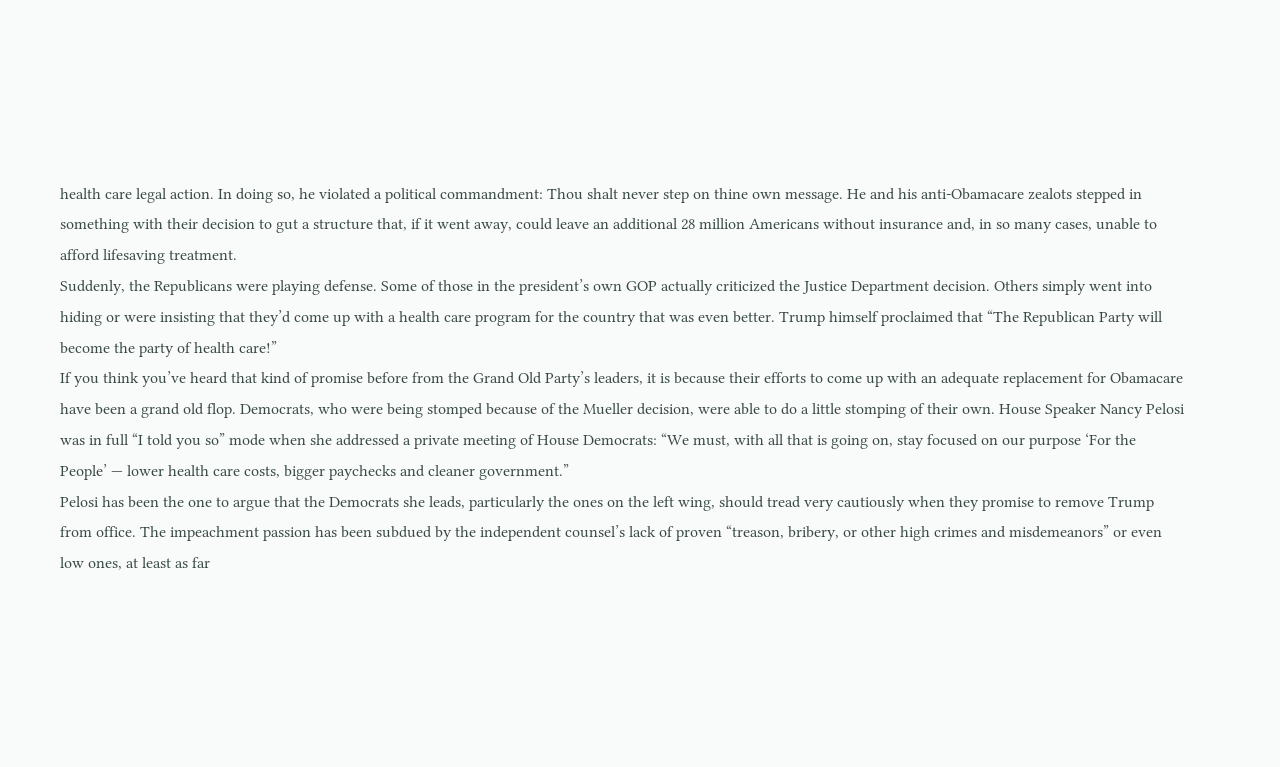health care legal action. In doing so, he violated a political commandment: Thou shalt never step on thine own message. He and his anti-Obamacare zealots stepped in something with their decision to gut a structure that, if it went away, could leave an additional 28 million Americans without insurance and, in so many cases, unable to afford lifesaving treatment.
Suddenly, the Republicans were playing defense. Some of those in the president’s own GOP actually criticized the Justice Department decision. Others simply went into hiding or were insisting that they’d come up with a health care program for the country that was even better. Trump himself proclaimed that “The Republican Party will become the party of health care!”
If you think you’ve heard that kind of promise before from the Grand Old Party’s leaders, it is because their efforts to come up with an adequate replacement for Obamacare have been a grand old flop. Democrats, who were being stomped because of the Mueller decision, were able to do a little stomping of their own. House Speaker Nancy Pelosi was in full “I told you so” mode when she addressed a private meeting of House Democrats: “We must, with all that is going on, stay focused on our purpose ‘For the People’ — lower health care costs, bigger paychecks and cleaner government.”
Pelosi has been the one to argue that the Democrats she leads, particularly the ones on the left wing, should tread very cautiously when they promise to remove Trump from office. The impeachment passion has been subdued by the independent counsel’s lack of proven “treason, bribery, or other high crimes and misdemeanors” or even low ones, at least as far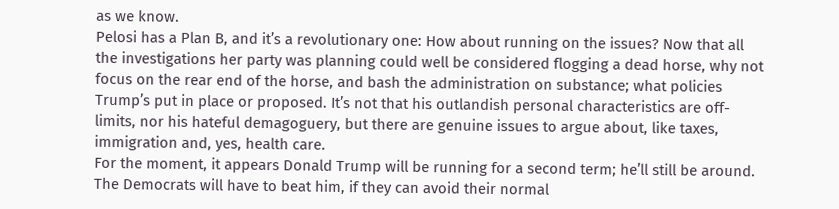as we know.
Pelosi has a Plan B, and it’s a revolutionary one: How about running on the issues? Now that all the investigations her party was planning could well be considered flogging a dead horse, why not focus on the rear end of the horse, and bash the administration on substance; what policies Trump’s put in place or proposed. It’s not that his outlandish personal characteristics are off-limits, nor his hateful demagoguery, but there are genuine issues to argue about, like taxes, immigration and, yes, health care.
For the moment, it appears Donald Trump will be running for a second term; he’ll still be around. The Democrats will have to beat him, if they can avoid their normal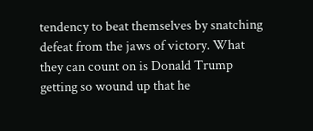tendency to beat themselves by snatching defeat from the jaws of victory. What they can count on is Donald Trump getting so wound up that he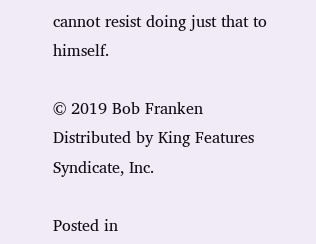cannot resist doing just that to himself.

© 2019 Bob Franken
Distributed by King Features Syndicate, Inc.

Posted in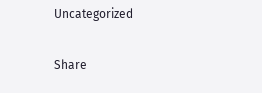Uncategorized

Share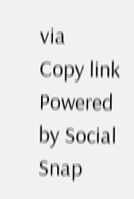via
Copy link
Powered by Social Snap